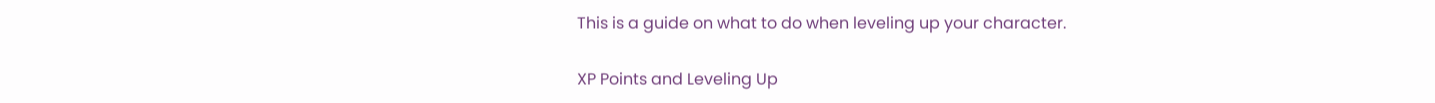This is a guide on what to do when leveling up your character.

XP Points and Leveling Up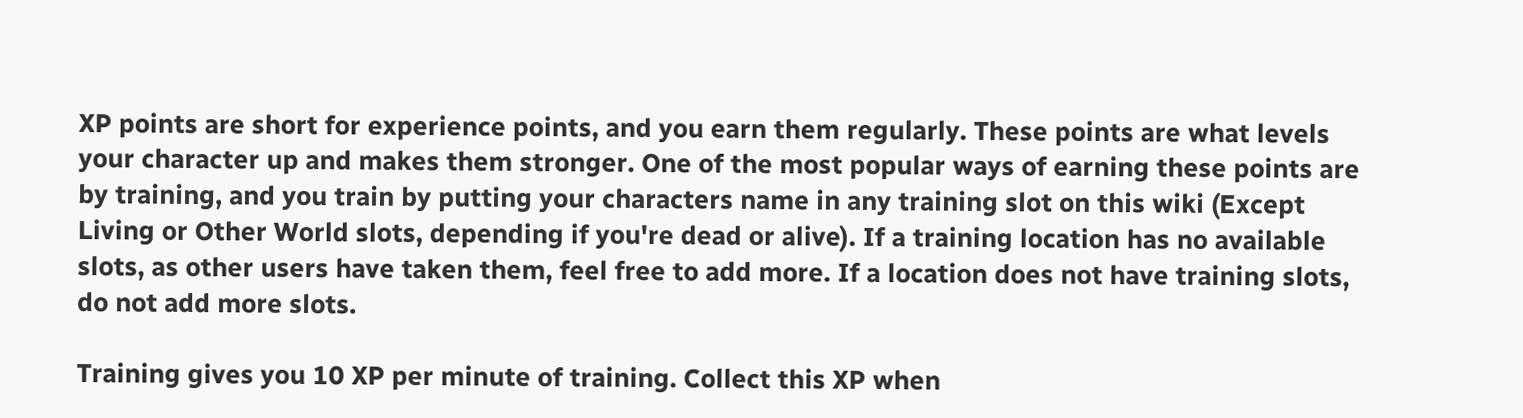XP points are short for experience points, and you earn them regularly. These points are what levels your character up and makes them stronger. One of the most popular ways of earning these points are by training, and you train by putting your characters name in any training slot on this wiki (Except Living or Other World slots, depending if you're dead or alive). If a training location has no available slots, as other users have taken them, feel free to add more. If a location does not have training slots, do not add more slots.

Training gives you 10 XP per minute of training. Collect this XP when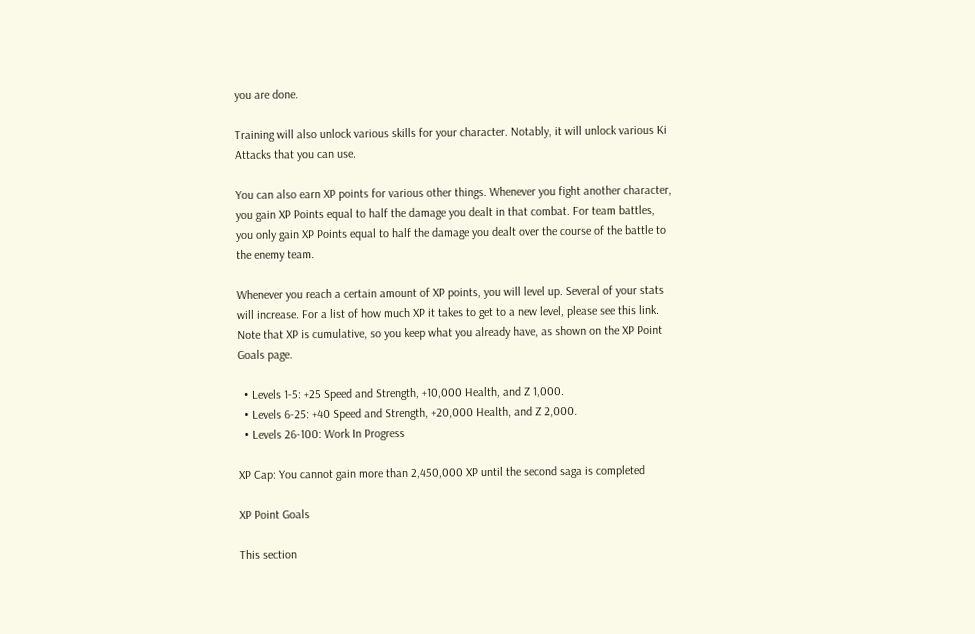you are done.

Training will also unlock various skills for your character. Notably, it will unlock various Ki Attacks that you can use.

You can also earn XP points for various other things. Whenever you fight another character, you gain XP Points equal to half the damage you dealt in that combat. For team battles, you only gain XP Points equal to half the damage you dealt over the course of the battle to the enemy team.

Whenever you reach a certain amount of XP points, you will level up. Several of your stats will increase. For a list of how much XP it takes to get to a new level, please see this link. Note that XP is cumulative, so you keep what you already have, as shown on the XP Point Goals page.

  • Levels 1-5: +25 Speed and Strength, +10,000 Health, and Z 1,000.
  • Levels 6-25: +40 Speed and Strength, +20,000 Health, and Z 2,000.
  • Levels 26-100: Work In Progress

XP Cap: You cannot gain more than 2,450,000 XP until the second saga is completed

XP Point Goals

This section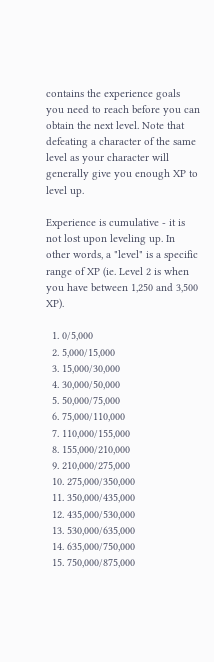contains the experience goals you need to reach before you can obtain the next level. Note that defeating a character of the same level as your character will generally give you enough XP to level up.

Experience is cumulative - it is not lost upon leveling up. In other words, a "level" is a specific range of XP (ie. Level 2 is when you have between 1,250 and 3,500 XP).

  1. 0/5,000
  2. 5,000/15,000
  3. 15,000/30,000
  4. 30,000/50,000
  5. 50,000/75,000
  6. 75,000/110,000
  7. 110,000/155,000
  8. 155,000/210,000
  9. 210,000/275,000
  10. 275,000/350,000
  11. 350,000/435,000
  12. 435,000/530,000
  13. 530,000/635,000
  14. 635,000/750,000
  15. 750,000/875,000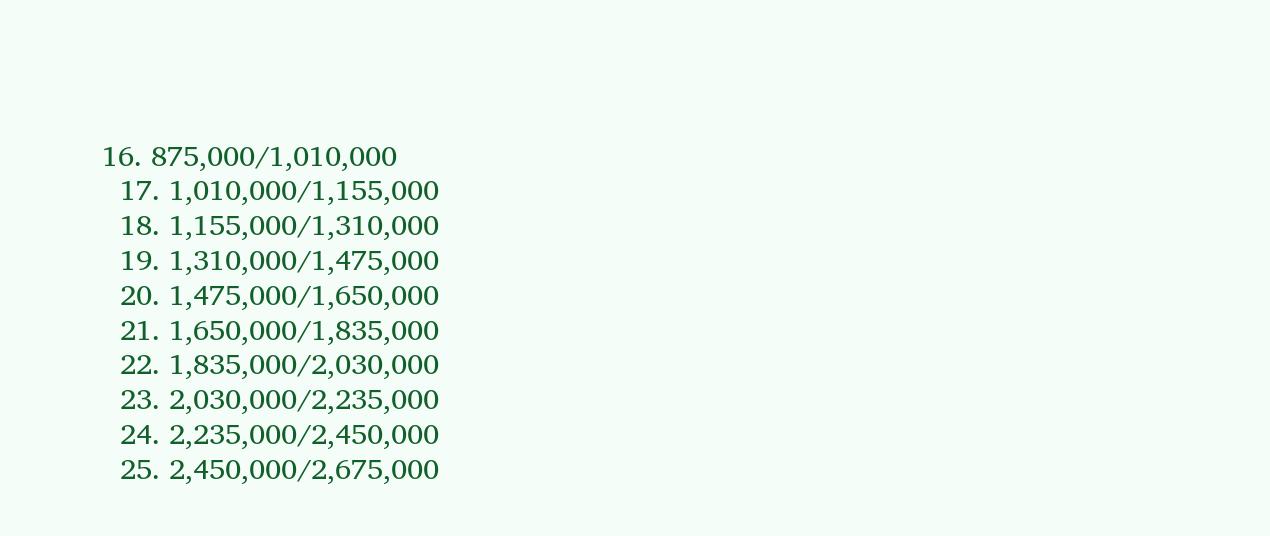16. 875,000/1,010,000
  17. 1,010,000/1,155,000
  18. 1,155,000/1,310,000
  19. 1,310,000/1,475,000
  20. 1,475,000/1,650,000
  21. 1,650,000/1,835,000
  22. 1,835,000/2,030,000
  23. 2,030,000/2,235,000
  24. 2,235,000/2,450,000
  25. 2,450,000/2,675,000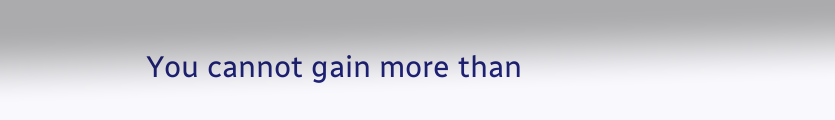You cannot gain more than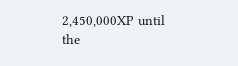2,450,000XP until the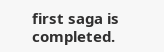first saga is completed.